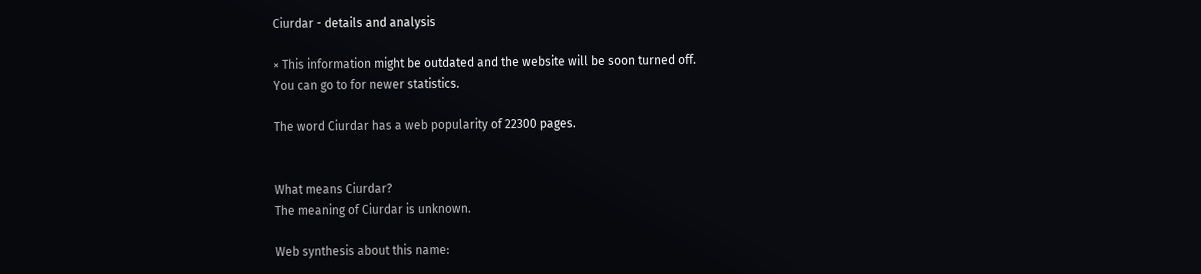Ciurdar - details and analysis

× This information might be outdated and the website will be soon turned off.
You can go to for newer statistics.

The word Ciurdar has a web popularity of 22300 pages.


What means Ciurdar?
The meaning of Ciurdar is unknown.

Web synthesis about this name: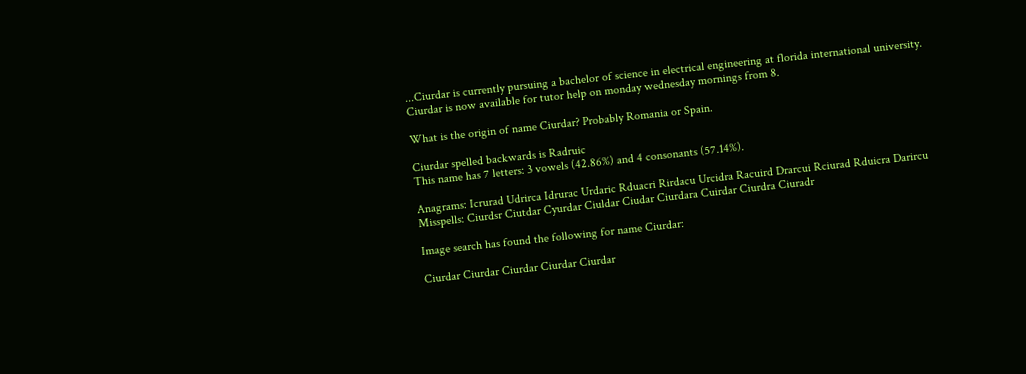...Ciurdar is currently pursuing a bachelor of science in electrical engineering at florida international university.
Ciurdar is now available for tutor help on monday wednesday mornings from 8.

What is the origin of name Ciurdar? Probably Romania or Spain.

Ciurdar spelled backwards is Radruic
This name has 7 letters: 3 vowels (42.86%) and 4 consonants (57.14%).

Anagrams: Icrurad Udrirca Idrurac Urdaric Rduacri Rirdacu Urcidra Racuird Drarcui Rciurad Rduicra Darircu
Misspells: Ciurdsr Ciutdar Cyurdar Ciuldar Ciudar Ciurdara Cuirdar Ciurdra Ciuradr

Image search has found the following for name Ciurdar:

Ciurdar Ciurdar Ciurdar Ciurdar Ciurdar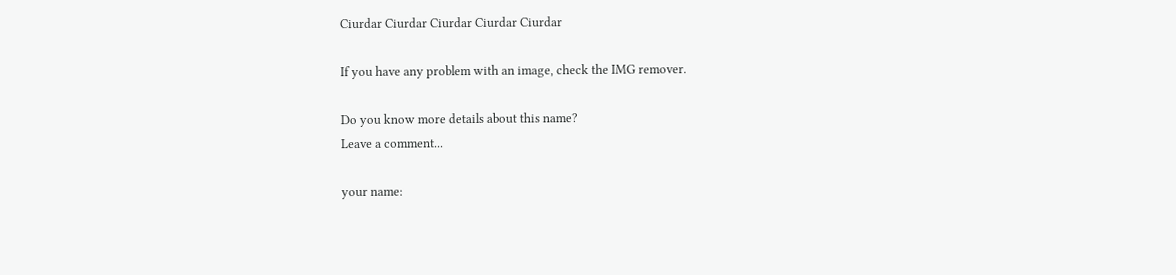Ciurdar Ciurdar Ciurdar Ciurdar Ciurdar

If you have any problem with an image, check the IMG remover.

Do you know more details about this name?
Leave a comment...

your name: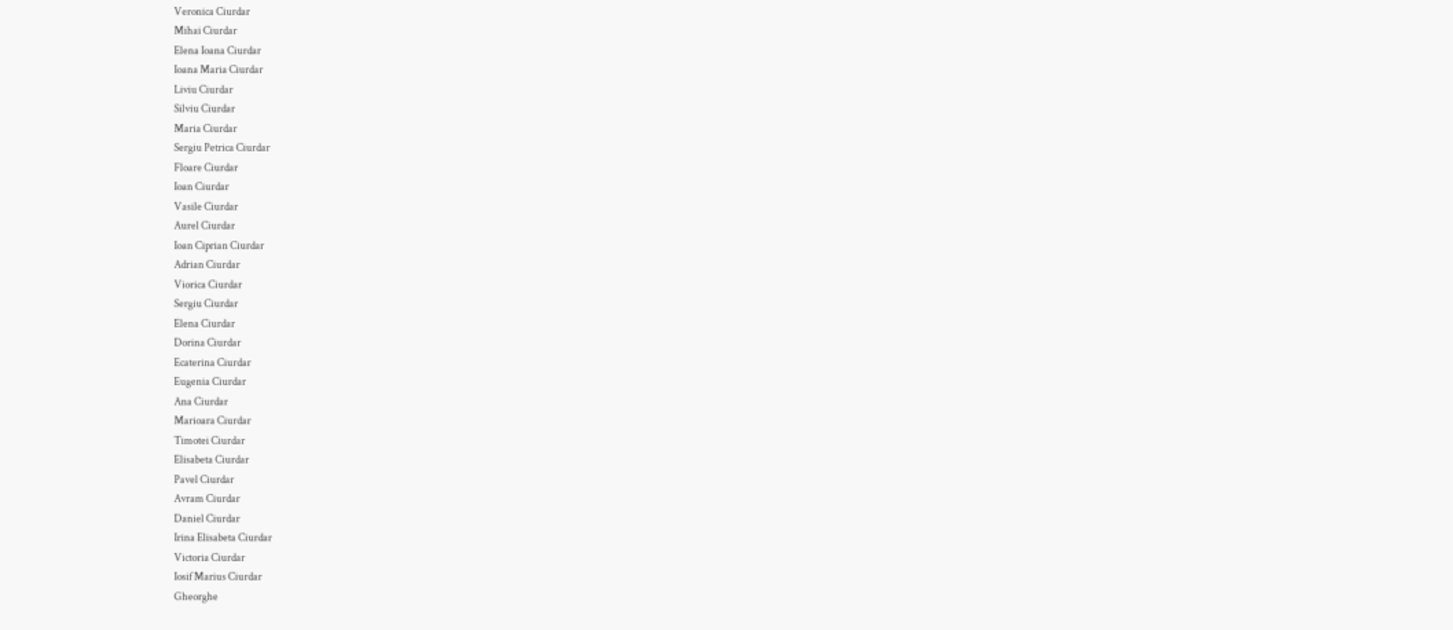Veronica Ciurdar
Mihai Ciurdar
Elena Ioana Ciurdar
Ioana Maria Ciurdar
Liviu Ciurdar
Silviu Ciurdar
Maria Ciurdar
Sergiu Petrica Ciurdar
Floare Ciurdar
Ioan Ciurdar
Vasile Ciurdar
Aurel Ciurdar
Ioan Ciprian Ciurdar
Adrian Ciurdar
Viorica Ciurdar
Sergiu Ciurdar
Elena Ciurdar
Dorina Ciurdar
Ecaterina Ciurdar
Eugenia Ciurdar
Ana Ciurdar
Marioara Ciurdar
Timotei Ciurdar
Elisabeta Ciurdar
Pavel Ciurdar
Avram Ciurdar
Daniel Ciurdar
Irina Elisabeta Ciurdar
Victoria Ciurdar
Iosif Marius Ciurdar
Gheorghe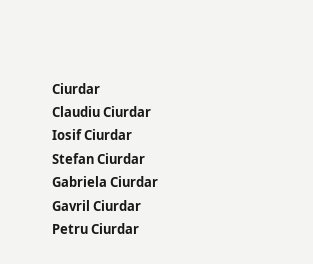Ciurdar
Claudiu Ciurdar
Iosif Ciurdar
Stefan Ciurdar
Gabriela Ciurdar
Gavril Ciurdar
Petru Ciurdar